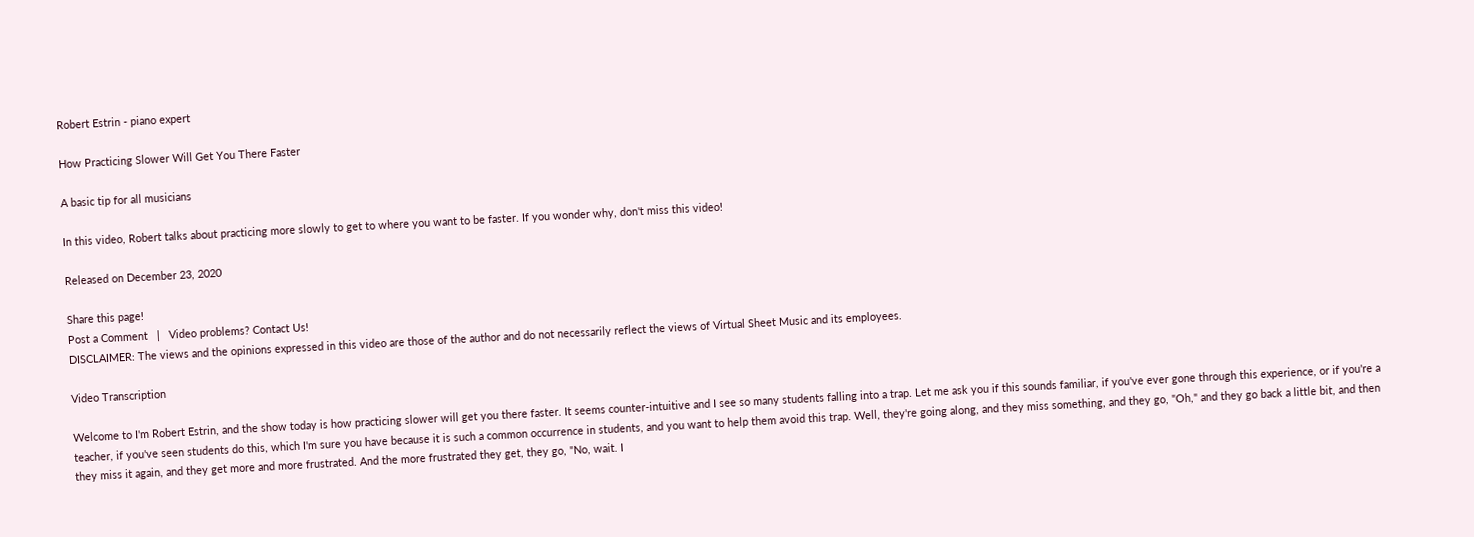Robert Estrin - piano expert

How Practicing Slower Will Get You There Faster

A basic tip for all musicians

In this video, Robert talks about practicing more slowly to get to where you want to be faster. If you wonder why, don't miss this video!

Released on December 23, 2020

Share this page!
Post a Comment   |   Video problems? Contact Us!
DISCLAIMER: The views and the opinions expressed in this video are those of the author and do not necessarily reflect the views of Virtual Sheet Music and its employees.

Video Transcription

Welcome to I'm Robert Estrin, and the show today is how practicing slower will get you there faster. It seems counter-intuitive and I see so many students falling into a trap. Let me ask you if this sounds familiar, if you've ever gone through this experience, or if you're a teacher, if you've seen students do this, which I'm sure you have because it is such a common occurrence in students, and you want to help them avoid this trap. Well, they're going along, and they miss something, and they go, "Oh," and they go back a little bit, and then they miss it again, and they get more and more frustrated. And the more frustrated they get, they go, "No, wait. I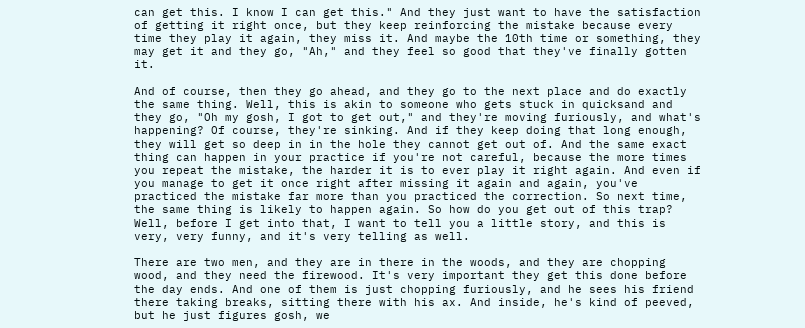can get this. I know I can get this." And they just want to have the satisfaction of getting it right once, but they keep reinforcing the mistake because every time they play it again, they miss it. And maybe the 10th time or something, they may get it and they go, "Ah," and they feel so good that they've finally gotten it.

And of course, then they go ahead, and they go to the next place and do exactly the same thing. Well, this is akin to someone who gets stuck in quicksand and they go, "Oh my gosh, I got to get out," and they're moving furiously, and what's happening? Of course, they're sinking. And if they keep doing that long enough, they will get so deep in in the hole they cannot get out of. And the same exact thing can happen in your practice if you're not careful, because the more times you repeat the mistake, the harder it is to ever play it right again. And even if you manage to get it once right after missing it again and again, you've practiced the mistake far more than you practiced the correction. So next time, the same thing is likely to happen again. So how do you get out of this trap? Well, before I get into that, I want to tell you a little story, and this is very, very funny, and it's very telling as well.

There are two men, and they are in there in the woods, and they are chopping wood, and they need the firewood. It's very important they get this done before the day ends. And one of them is just chopping furiously, and he sees his friend there taking breaks, sitting there with his ax. And inside, he's kind of peeved, but he just figures gosh, we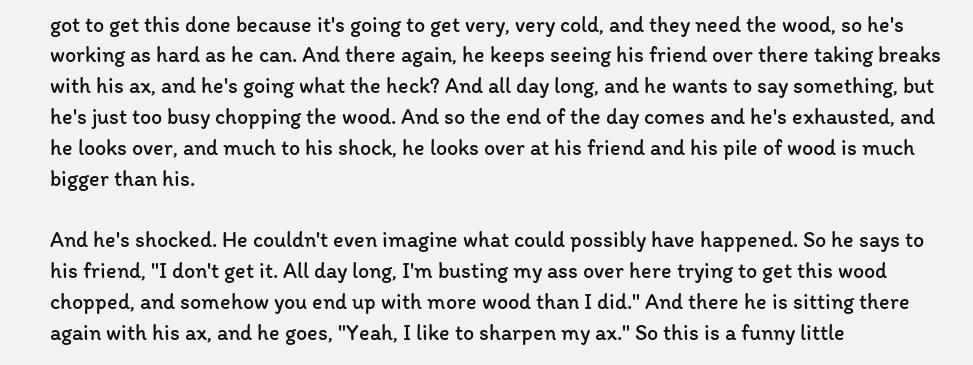got to get this done because it's going to get very, very cold, and they need the wood, so he's working as hard as he can. And there again, he keeps seeing his friend over there taking breaks with his ax, and he's going what the heck? And all day long, and he wants to say something, but he's just too busy chopping the wood. And so the end of the day comes and he's exhausted, and he looks over, and much to his shock, he looks over at his friend and his pile of wood is much bigger than his.

And he's shocked. He couldn't even imagine what could possibly have happened. So he says to his friend, "I don't get it. All day long, I'm busting my ass over here trying to get this wood chopped, and somehow you end up with more wood than I did." And there he is sitting there again with his ax, and he goes, "Yeah, I like to sharpen my ax." So this is a funny little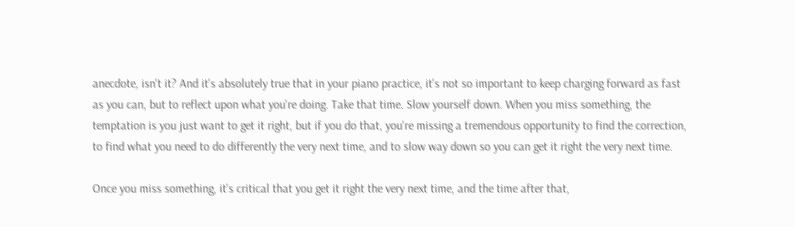anecdote, isn't it? And it's absolutely true that in your piano practice, it's not so important to keep charging forward as fast as you can, but to reflect upon what you're doing. Take that time. Slow yourself down. When you miss something, the temptation is you just want to get it right, but if you do that, you're missing a tremendous opportunity to find the correction, to find what you need to do differently the very next time, and to slow way down so you can get it right the very next time.

Once you miss something, it's critical that you get it right the very next time, and the time after that,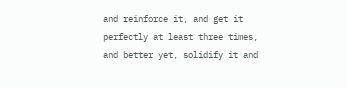and reinforce it, and get it perfectly at least three times, and better yet, solidify it and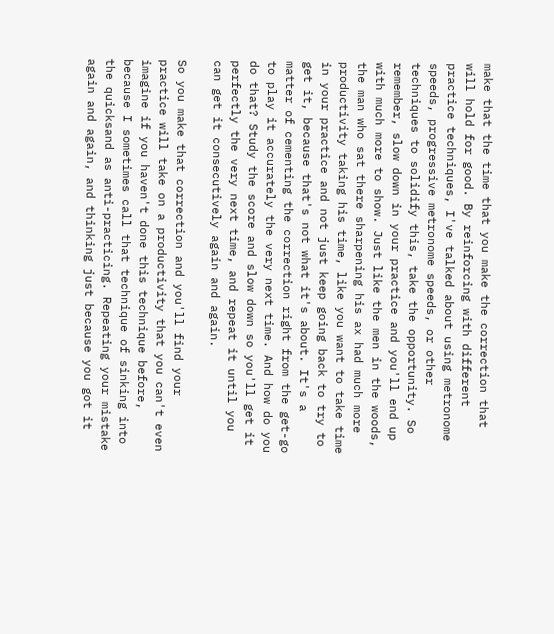make that the time that you make the correction that will hold for good. By reinforcing with different practice techniques, I've talked about using metronome speeds, progressive metronome speeds, or other techniques to solidify this, take the opportunity. So remember, slow down in your practice and you'll end up with much more to show. Just like the men in the woods, the man who sat there sharpening his ax had much more productivity taking his time, like you want to take time in your practice and not just keep going back to try to get it, because that's not what it's about. It's a matter of cementing the correction right from the get-go to play it accurately the very next time. And how do you do that? Study the score and slow down so you'll get it perfectly the very next time, and repeat it until you can get it consecutively again and again.

So you make that correction and you'll find your practice will take on a productivity that you can't even imagine if you haven't done this technique before, because I sometimes call that technique of sinking into the quicksand as anti-practicing. Repeating your mistake again and again, and thinking just because you got it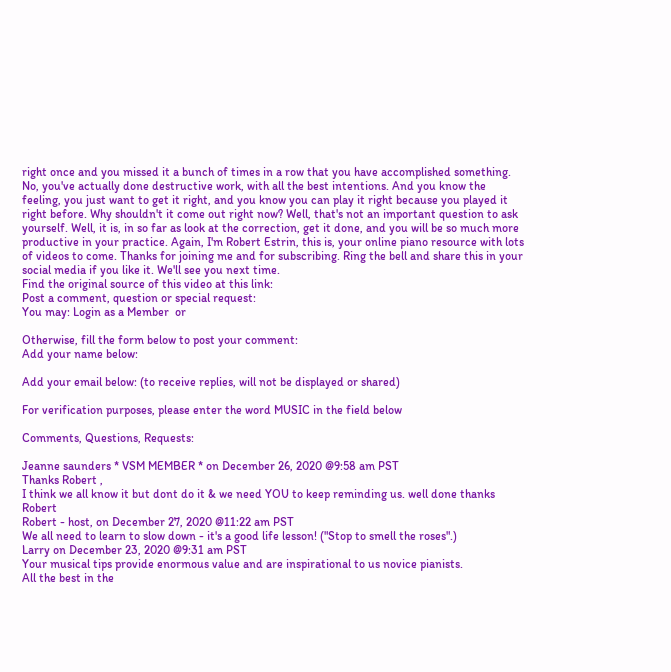right once and you missed it a bunch of times in a row that you have accomplished something. No, you've actually done destructive work, with all the best intentions. And you know the feeling, you just want to get it right, and you know you can play it right because you played it right before. Why shouldn't it come out right now? Well, that's not an important question to ask yourself. Well, it is, in so far as look at the correction, get it done, and you will be so much more productive in your practice. Again, I'm Robert Estrin, this is, your online piano resource with lots of videos to come. Thanks for joining me and for subscribing. Ring the bell and share this in your social media if you like it. We'll see you next time.
Find the original source of this video at this link:
Post a comment, question or special request:
You may: Login as a Member  or

Otherwise, fill the form below to post your comment:
Add your name below:

Add your email below: (to receive replies, will not be displayed or shared)

For verification purposes, please enter the word MUSIC in the field below

Comments, Questions, Requests:

Jeanne saunders * VSM MEMBER * on December 26, 2020 @9:58 am PST
Thanks Robert ,
I think we all know it but dont do it & we need YOU to keep reminding us. well done thanks Robert
Robert - host, on December 27, 2020 @11:22 am PST
We all need to learn to slow down - it's a good life lesson! ("Stop to smell the roses".)
Larry on December 23, 2020 @9:31 am PST
Your musical tips provide enormous value and are inspirational to us novice pianists.
All the best in the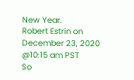New Year.
Robert Estrin on December 23, 2020 @10:15 am PST
So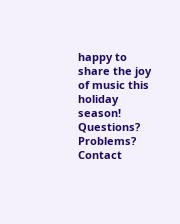happy to share the joy of music this
holiday season!
Questions? Problems? Contact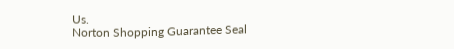Us.
Norton Shopping Guarantee Seal